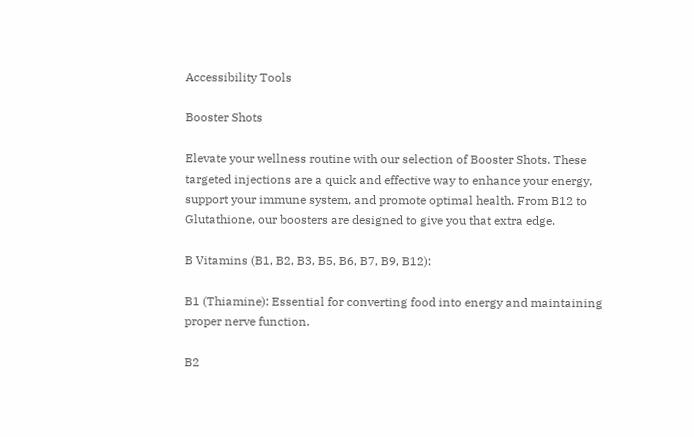Accessibility Tools

Booster Shots

Elevate your wellness routine with our selection of Booster Shots. These targeted injections are a quick and effective way to enhance your energy, support your immune system, and promote optimal health. From B12 to Glutathione, our boosters are designed to give you that extra edge.

B Vitamins (B1, B2, B3, B5, B6, B7, B9, B12):

B1 (Thiamine): Essential for converting food into energy and maintaining proper nerve function.

B2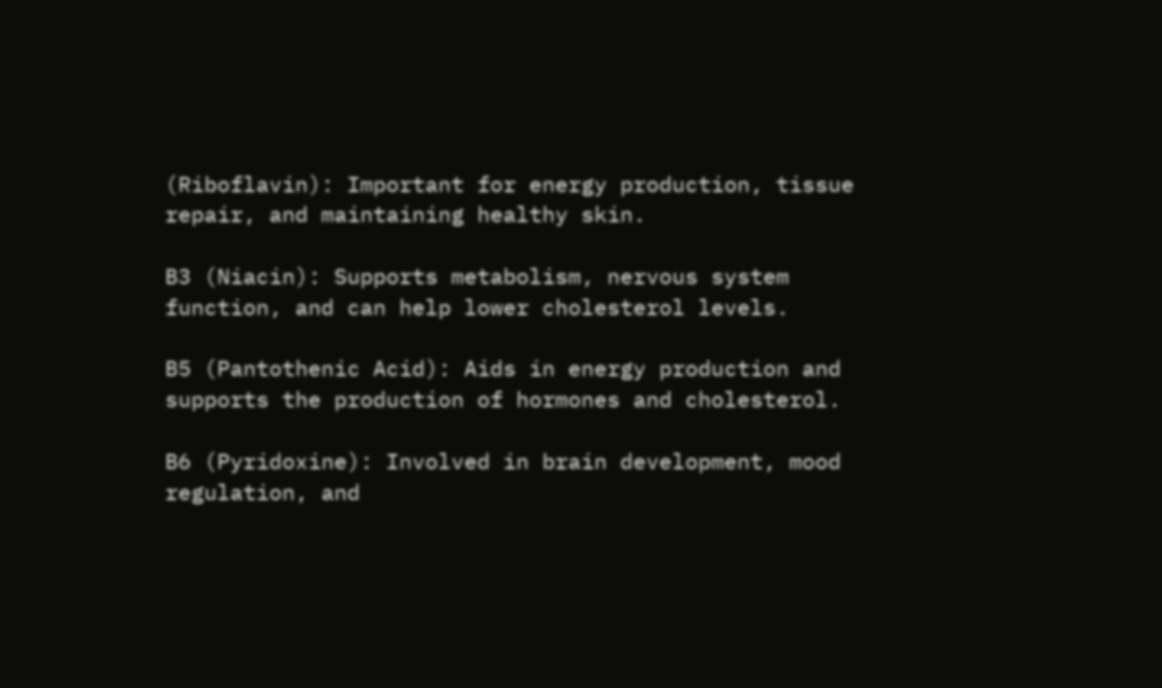(Riboflavin): Important for energy production, tissue repair, and maintaining healthy skin.

B3 (Niacin): Supports metabolism, nervous system function, and can help lower cholesterol levels.

B5 (Pantothenic Acid): Aids in energy production and supports the production of hormones and cholesterol.

B6 (Pyridoxine): Involved in brain development, mood regulation, and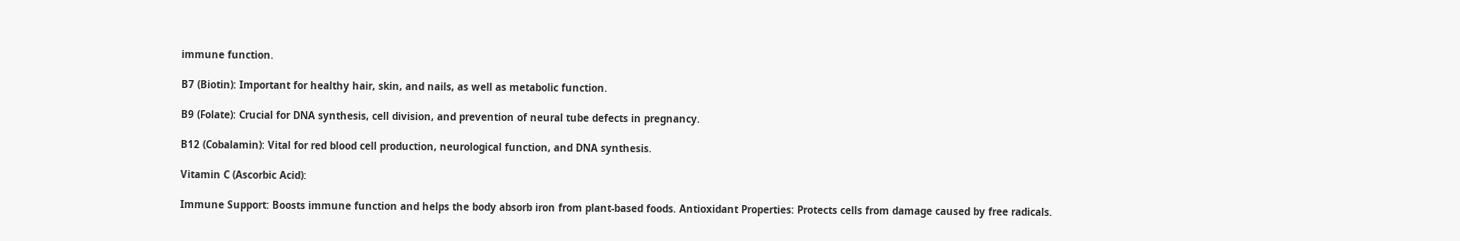immune function.

B7 (Biotin): Important for healthy hair, skin, and nails, as well as metabolic function.

B9 (Folate): Crucial for DNA synthesis, cell division, and prevention of neural tube defects in pregnancy.

B12 (Cobalamin): Vital for red blood cell production, neurological function, and DNA synthesis.

Vitamin C (Ascorbic Acid):

Immune Support: Boosts immune function and helps the body absorb iron from plant-based foods. Antioxidant Properties: Protects cells from damage caused by free radicals.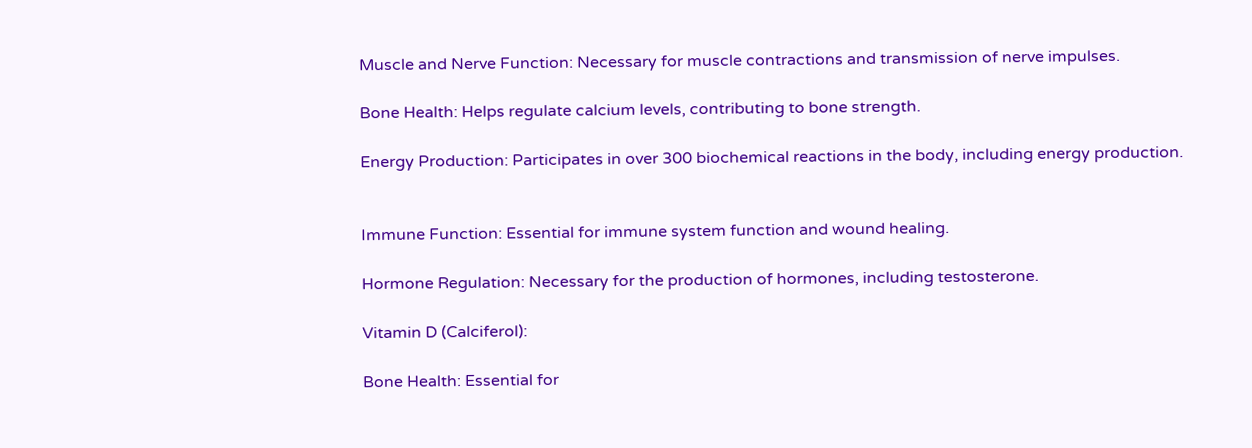Muscle and Nerve Function: Necessary for muscle contractions and transmission of nerve impulses.

Bone Health: Helps regulate calcium levels, contributing to bone strength.

Energy Production: Participates in over 300 biochemical reactions in the body, including energy production.


Immune Function: Essential for immune system function and wound healing.

Hormone Regulation: Necessary for the production of hormones, including testosterone.

Vitamin D (Calciferol):

Bone Health: Essential for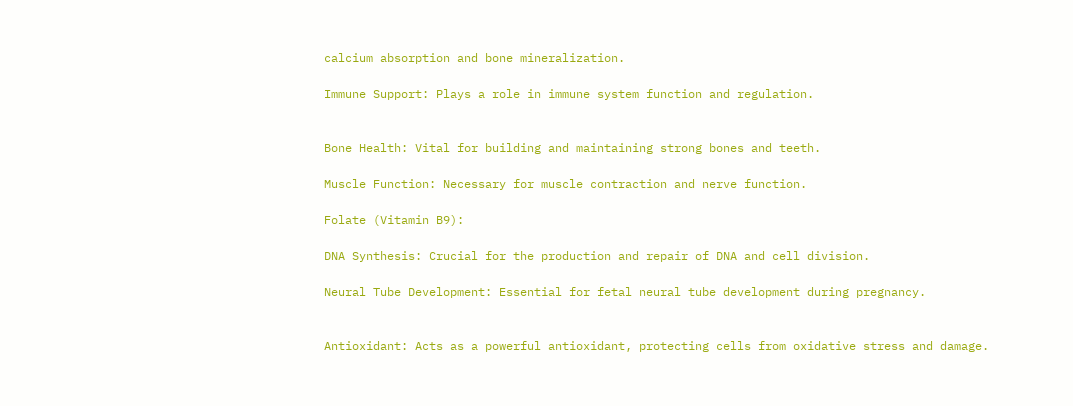calcium absorption and bone mineralization.

Immune Support: Plays a role in immune system function and regulation.


Bone Health: Vital for building and maintaining strong bones and teeth.

Muscle Function: Necessary for muscle contraction and nerve function.

Folate (Vitamin B9):

DNA Synthesis: Crucial for the production and repair of DNA and cell division.

Neural Tube Development: Essential for fetal neural tube development during pregnancy.


Antioxidant: Acts as a powerful antioxidant, protecting cells from oxidative stress and damage.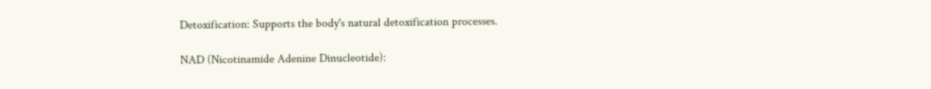Detoxification: Supports the body's natural detoxification processes.

NAD (Nicotinamide Adenine Dinucleotide):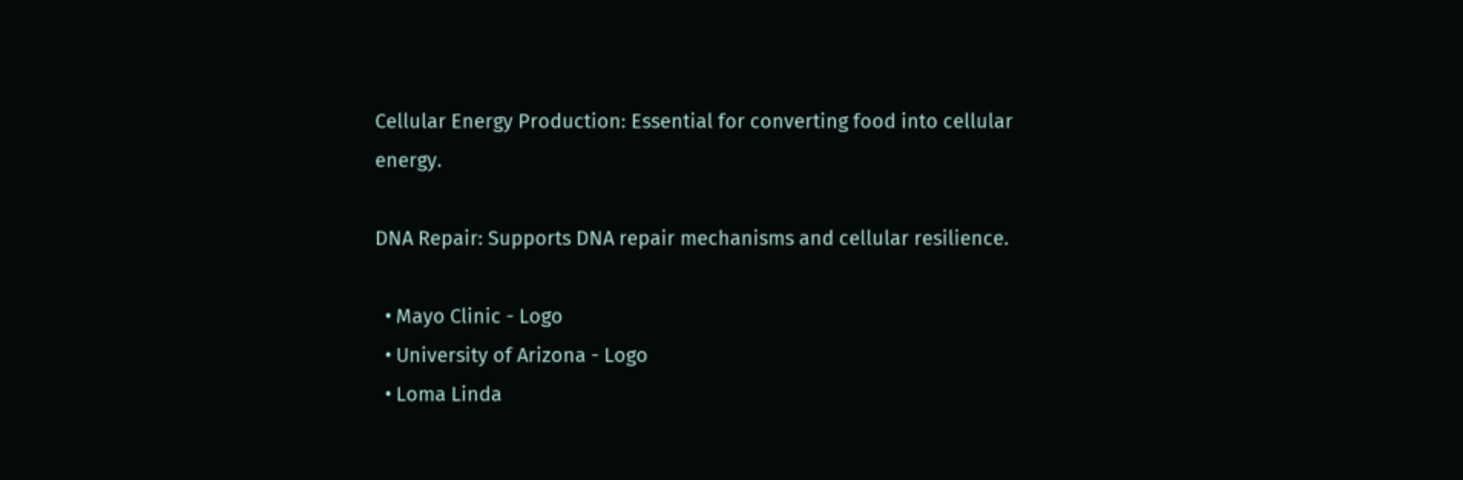Cellular Energy Production: Essential for converting food into cellular energy.

DNA Repair: Supports DNA repair mechanisms and cellular resilience.

  • Mayo Clinic - Logo
  • University of Arizona - Logo
  • Loma Linda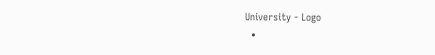University - Logo
  •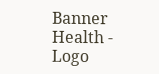Banner Health - Logo